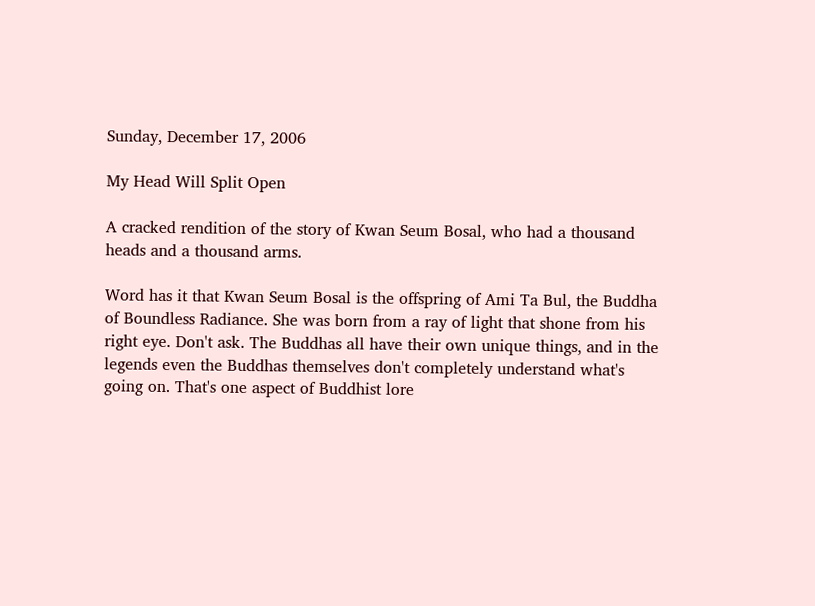Sunday, December 17, 2006

My Head Will Split Open

A cracked rendition of the story of Kwan Seum Bosal, who had a thousand heads and a thousand arms.

Word has it that Kwan Seum Bosal is the offspring of Ami Ta Bul, the Buddha of Boundless Radiance. She was born from a ray of light that shone from his right eye. Don't ask. The Buddhas all have their own unique things, and in the legends even the Buddhas themselves don't completely understand what's going on. That's one aspect of Buddhist lore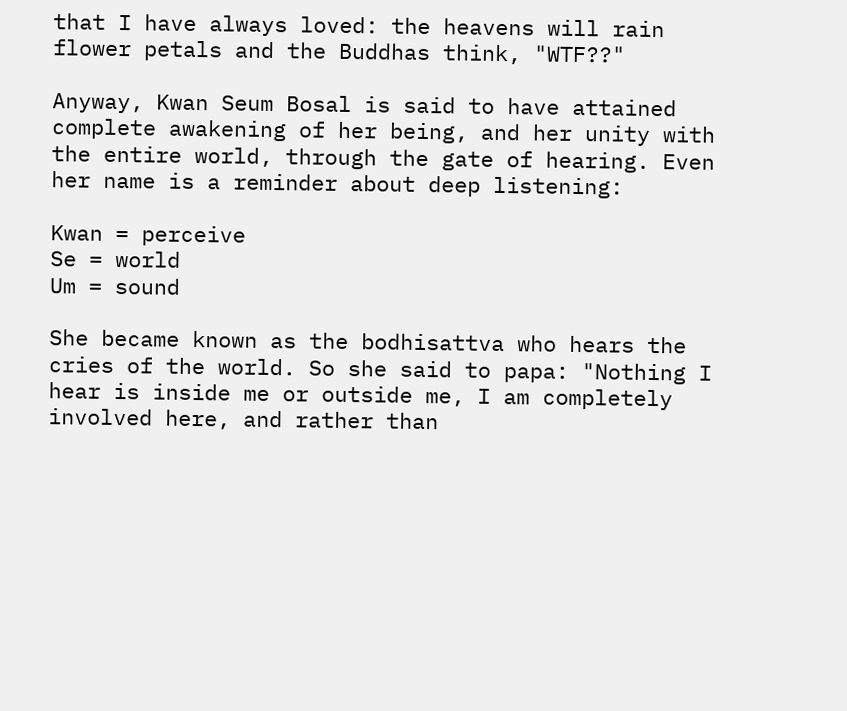that I have always loved: the heavens will rain flower petals and the Buddhas think, "WTF??"

Anyway, Kwan Seum Bosal is said to have attained complete awakening of her being, and her unity with the entire world, through the gate of hearing. Even her name is a reminder about deep listening:

Kwan = perceive
Se = world
Um = sound

She became known as the bodhisattva who hears the cries of the world. So she said to papa: "Nothing I hear is inside me or outside me, I am completely involved here, and rather than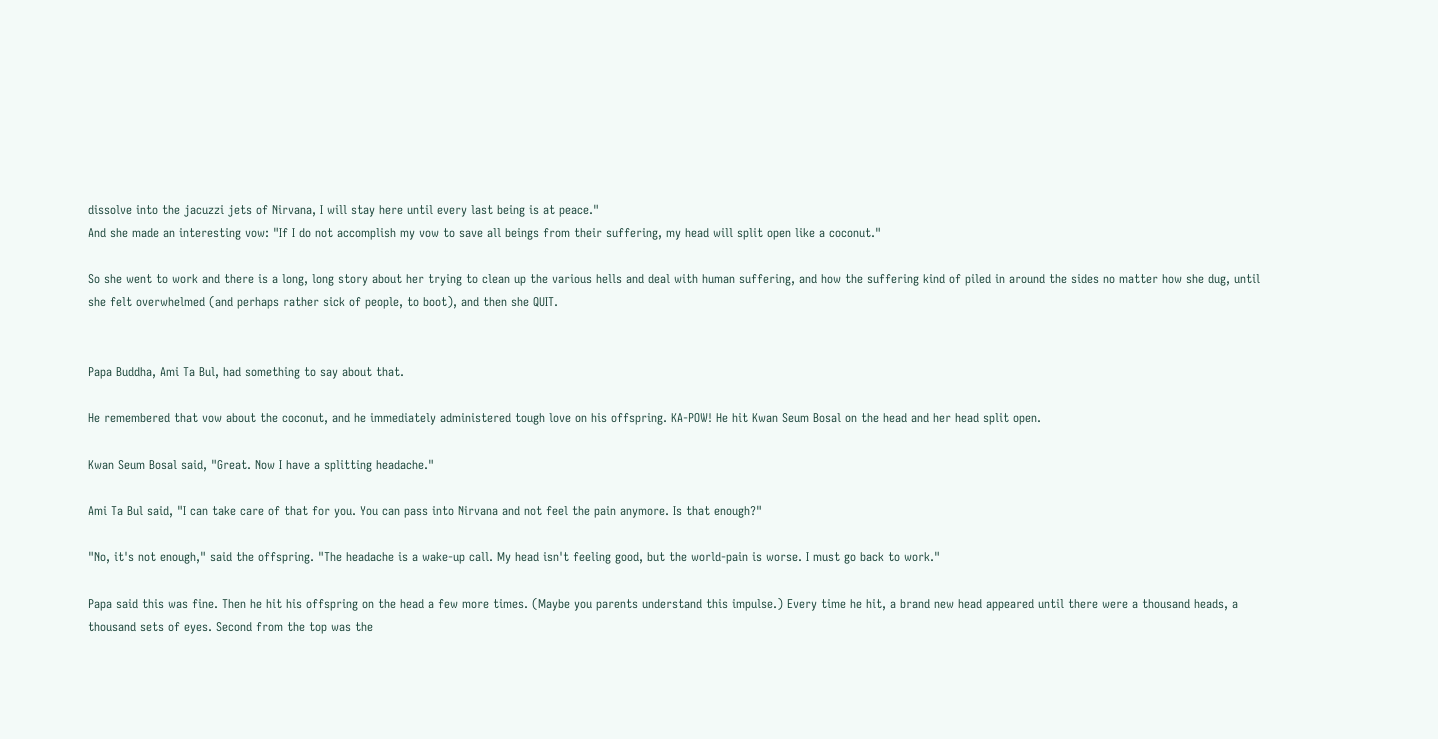dissolve into the jacuzzi jets of Nirvana, I will stay here until every last being is at peace."
And she made an interesting vow: "If I do not accomplish my vow to save all beings from their suffering, my head will split open like a coconut."

So she went to work and there is a long, long story about her trying to clean up the various hells and deal with human suffering, and how the suffering kind of piled in around the sides no matter how she dug, until she felt overwhelmed (and perhaps rather sick of people, to boot), and then she QUIT.


Papa Buddha, Ami Ta Bul, had something to say about that.

He remembered that vow about the coconut, and he immediately administered tough love on his offspring. KA-POW! He hit Kwan Seum Bosal on the head and her head split open.

Kwan Seum Bosal said, "Great. Now I have a splitting headache."

Ami Ta Bul said, "I can take care of that for you. You can pass into Nirvana and not feel the pain anymore. Is that enough?"

"No, it's not enough," said the offspring. "The headache is a wake-up call. My head isn't feeling good, but the world-pain is worse. I must go back to work."

Papa said this was fine. Then he hit his offspring on the head a few more times. (Maybe you parents understand this impulse.) Every time he hit, a brand new head appeared until there were a thousand heads, a thousand sets of eyes. Second from the top was the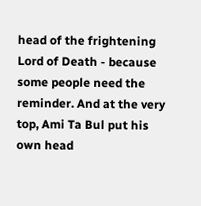head of the frightening Lord of Death - because some people need the reminder. And at the very top, Ami Ta Bul put his own head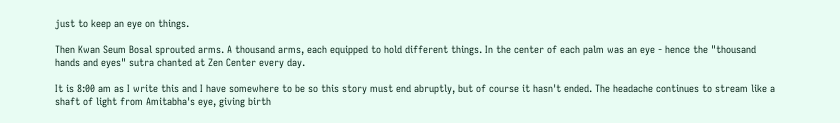just to keep an eye on things.

Then Kwan Seum Bosal sprouted arms. A thousand arms, each equipped to hold different things. In the center of each palm was an eye - hence the "thousand hands and eyes" sutra chanted at Zen Center every day.

It is 8:00 am as I write this and I have somewhere to be so this story must end abruptly, but of course it hasn't ended. The headache continues to stream like a shaft of light from Amitabha's eye, giving birth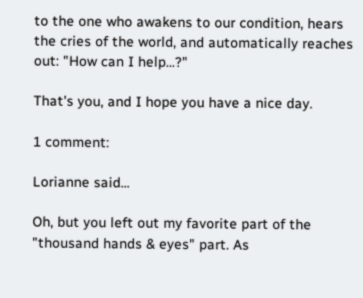to the one who awakens to our condition, hears the cries of the world, and automatically reaches out: "How can I help...?"

That's you, and I hope you have a nice day.

1 comment:

Lorianne said...

Oh, but you left out my favorite part of the "thousand hands & eyes" part. As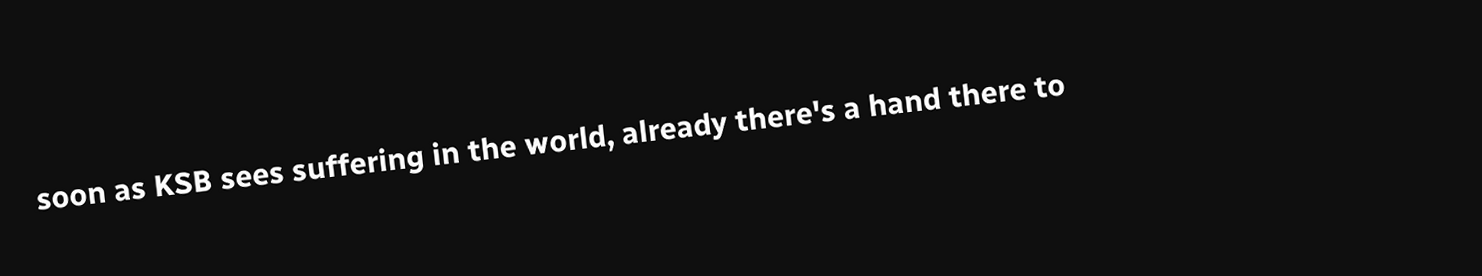soon as KSB sees suffering in the world, already there's a hand there to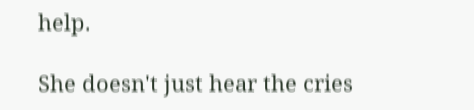help.

She doesn't just hear the cries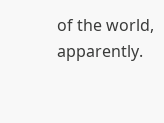of the world, apparently.